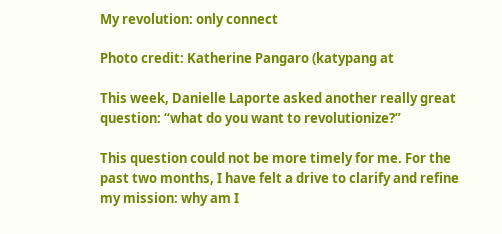My revolution: only connect

Photo credit: Katherine Pangaro (katypang at

This week, Danielle Laporte asked another really great question: “what do you want to revolutionize?”

This question could not be more timely for me. For the past two months, I have felt a drive to clarify and refine my mission: why am I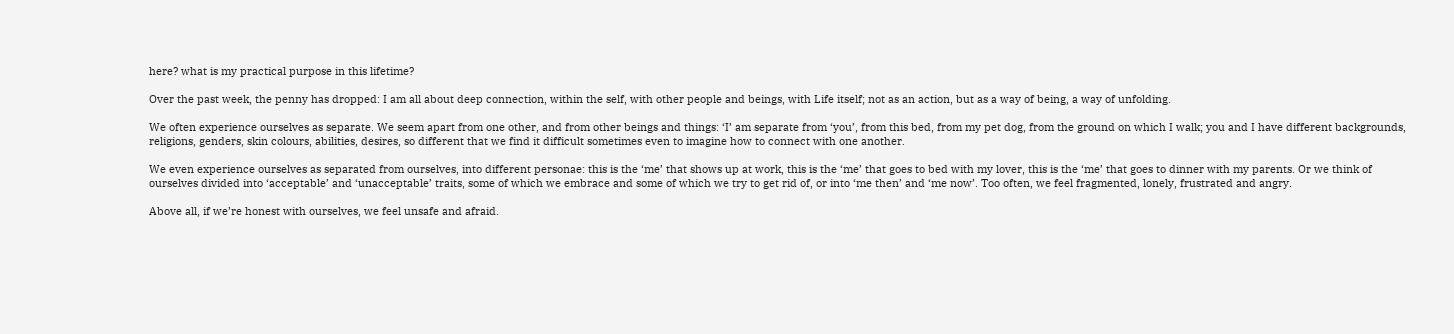here? what is my practical purpose in this lifetime?

Over the past week, the penny has dropped: I am all about deep connection, within the self, with other people and beings, with Life itself; not as an action, but as a way of being, a way of unfolding.

We often experience ourselves as separate. We seem apart from one other, and from other beings and things: ‘I’ am separate from ‘you’, from this bed, from my pet dog, from the ground on which I walk; you and I have different backgrounds, religions, genders, skin colours, abilities, desires, so different that we find it difficult sometimes even to imagine how to connect with one another.

We even experience ourselves as separated from ourselves, into different personae: this is the ‘me’ that shows up at work, this is the ‘me’ that goes to bed with my lover, this is the ‘me’ that goes to dinner with my parents. Or we think of ourselves divided into ‘acceptable’ and ‘unacceptable’ traits, some of which we embrace and some of which we try to get rid of, or into ‘me then’ and ‘me now’. Too often, we feel fragmented, lonely, frustrated and angry.

Above all, if we’re honest with ourselves, we feel unsafe and afraid.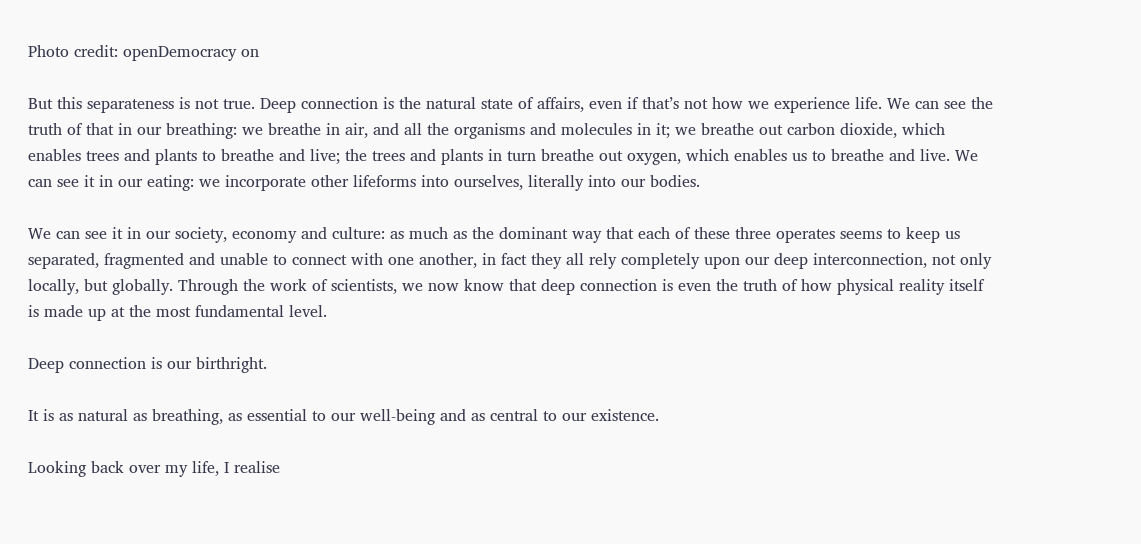Photo credit: openDemocracy on

But this separateness is not true. Deep connection is the natural state of affairs, even if that’s not how we experience life. We can see the truth of that in our breathing: we breathe in air, and all the organisms and molecules in it; we breathe out carbon dioxide, which enables trees and plants to breathe and live; the trees and plants in turn breathe out oxygen, which enables us to breathe and live. We can see it in our eating: we incorporate other lifeforms into ourselves, literally into our bodies.

We can see it in our society, economy and culture: as much as the dominant way that each of these three operates seems to keep us separated, fragmented and unable to connect with one another, in fact they all rely completely upon our deep interconnection, not only locally, but globally. Through the work of scientists, we now know that deep connection is even the truth of how physical reality itself is made up at the most fundamental level.

Deep connection is our birthright.

It is as natural as breathing, as essential to our well-being and as central to our existence.

Looking back over my life, I realise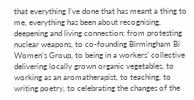that everything I’ve done that has meant a thing to me, everything has been about recognising, deepening and living connection: from protesting nuclear weapons, to co-founding Birmingham Bi Women’s Group, to being in a workers’ collective delivering locally grown organic vegetables, to working as an aromatherapist, to teaching, to writing poetry, to celebrating the changes of the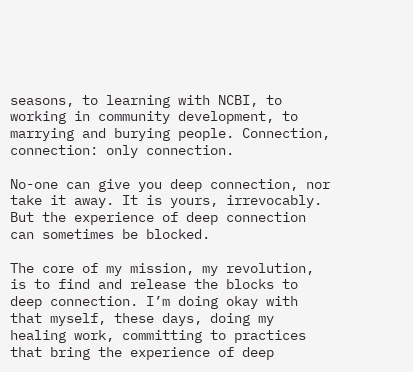seasons, to learning with NCBI, to working in community development, to marrying and burying people. Connection, connection: only connection.

No-one can give you deep connection, nor take it away. It is yours, irrevocably. But the experience of deep connection can sometimes be blocked.

The core of my mission, my revolution, is to find and release the blocks to deep connection. I’m doing okay with that myself, these days, doing my healing work, committing to practices that bring the experience of deep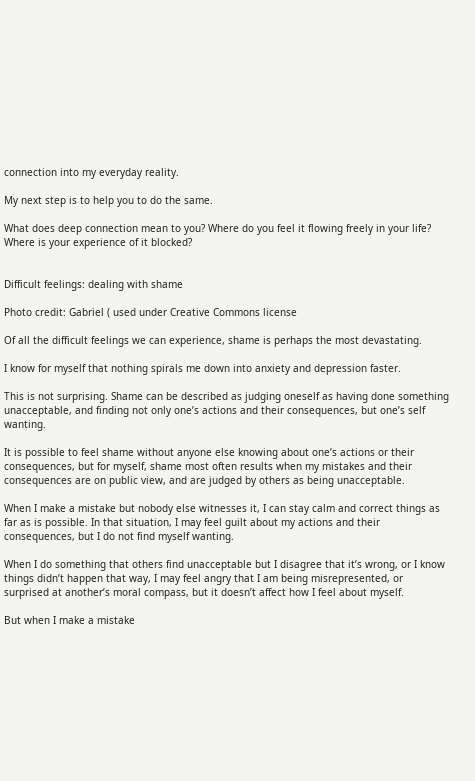connection into my everyday reality.

My next step is to help you to do the same.

What does deep connection mean to you? Where do you feel it flowing freely in your life? Where is your experience of it blocked?


Difficult feelings: dealing with shame

Photo credit: Gabriel ( used under Creative Commons license

Of all the difficult feelings we can experience, shame is perhaps the most devastating.

I know for myself that nothing spirals me down into anxiety and depression faster.

This is not surprising. Shame can be described as judging oneself as having done something unacceptable, and finding not only one’s actions and their consequences, but one’s self wanting.

It is possible to feel shame without anyone else knowing about one’s actions or their consequences, but for myself, shame most often results when my mistakes and their consequences are on public view, and are judged by others as being unacceptable.

When I make a mistake but nobody else witnesses it, I can stay calm and correct things as far as is possible. In that situation, I may feel guilt about my actions and their consequences, but I do not find myself wanting.

When I do something that others find unacceptable but I disagree that it’s wrong, or I know things didn’t happen that way, I may feel angry that I am being misrepresented, or surprised at another’s moral compass, but it doesn’t affect how I feel about myself.

But when I make a mistake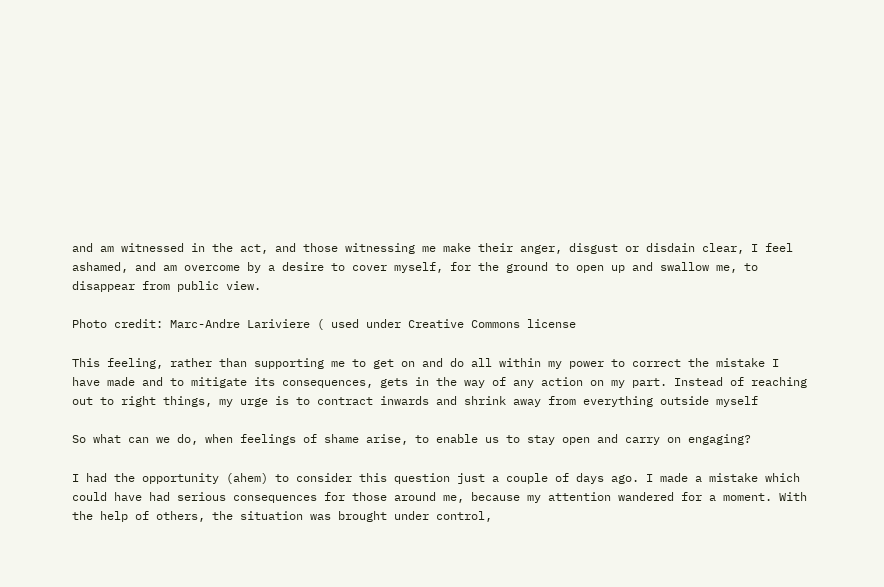and am witnessed in the act, and those witnessing me make their anger, disgust or disdain clear, I feel ashamed, and am overcome by a desire to cover myself, for the ground to open up and swallow me, to disappear from public view.

Photo credit: Marc-Andre Lariviere ( used under Creative Commons license

This feeling, rather than supporting me to get on and do all within my power to correct the mistake I have made and to mitigate its consequences, gets in the way of any action on my part. Instead of reaching out to right things, my urge is to contract inwards and shrink away from everything outside myself

So what can we do, when feelings of shame arise, to enable us to stay open and carry on engaging?

I had the opportunity (ahem) to consider this question just a couple of days ago. I made a mistake which could have had serious consequences for those around me, because my attention wandered for a moment. With the help of others, the situation was brought under control,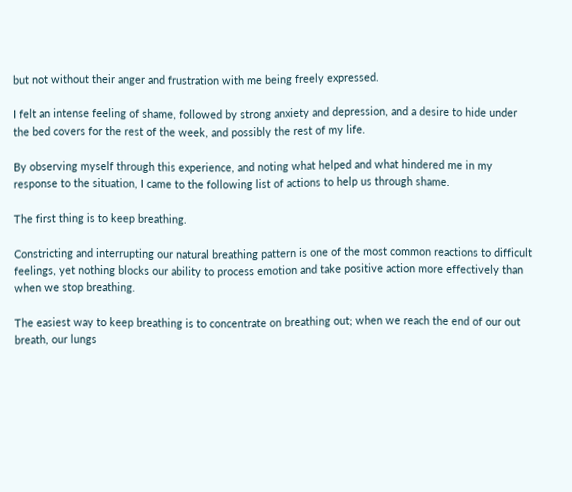but not without their anger and frustration with me being freely expressed.

I felt an intense feeling of shame, followed by strong anxiety and depression, and a desire to hide under the bed covers for the rest of the week, and possibly the rest of my life.

By observing myself through this experience, and noting what helped and what hindered me in my response to the situation, I came to the following list of actions to help us through shame.

The first thing is to keep breathing.

Constricting and interrupting our natural breathing pattern is one of the most common reactions to difficult feelings, yet nothing blocks our ability to process emotion and take positive action more effectively than when we stop breathing.

The easiest way to keep breathing is to concentrate on breathing out; when we reach the end of our out breath, our lungs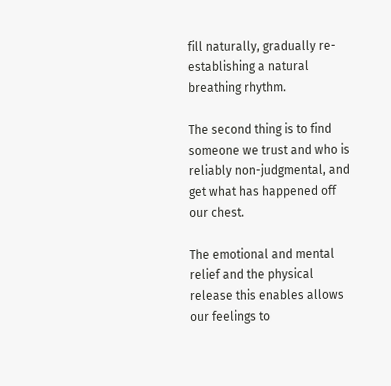fill naturally, gradually re-establishing a natural breathing rhythm.

The second thing is to find someone we trust and who is reliably non-judgmental, and get what has happened off our chest.

The emotional and mental relief and the physical release this enables allows our feelings to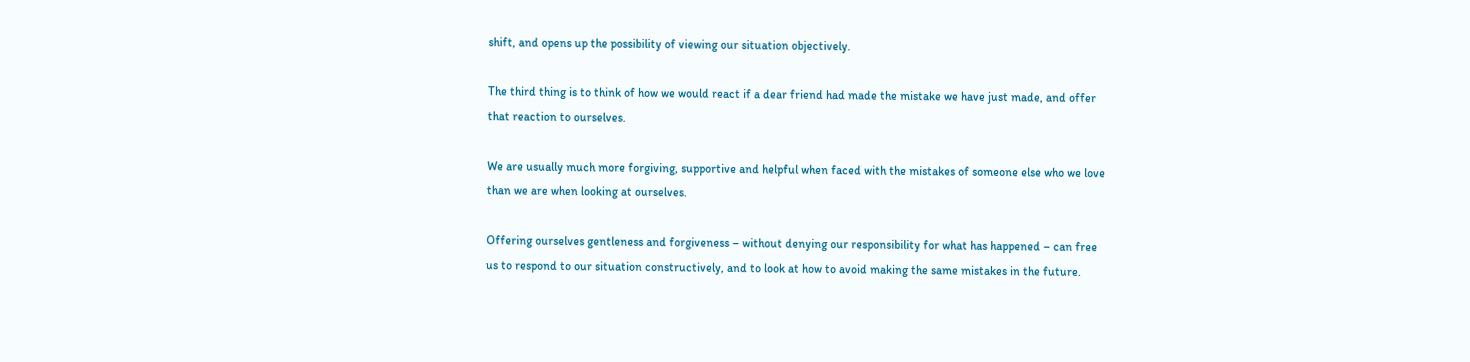shift, and opens up the possibility of viewing our situation objectively.

The third thing is to think of how we would react if a dear friend had made the mistake we have just made, and offer that reaction to ourselves.

We are usually much more forgiving, supportive and helpful when faced with the mistakes of someone else who we love than we are when looking at ourselves.

Offering ourselves gentleness and forgiveness – without denying our responsibility for what has happened – can free us to respond to our situation constructively, and to look at how to avoid making the same mistakes in the future.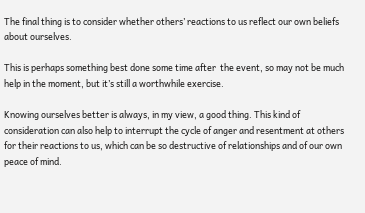The final thing is to consider whether others’ reactions to us reflect our own beliefs about ourselves.

This is perhaps something best done some time after  the event, so may not be much help in the moment, but it’s still a worthwhile exercise.

Knowing ourselves better is always, in my view, a good thing. This kind of consideration can also help to interrupt the cycle of anger and resentment at others for their reactions to us, which can be so destructive of relationships and of our own peace of mind.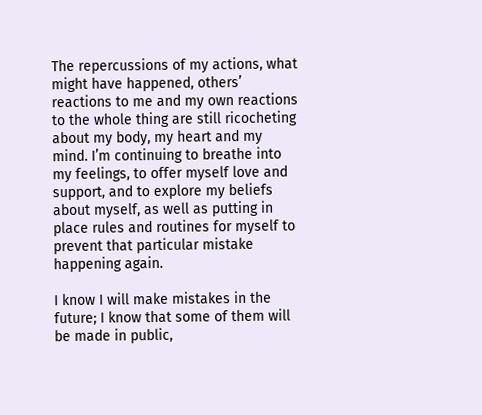The repercussions of my actions, what might have happened, others’ reactions to me and my own reactions to the whole thing are still ricocheting about my body, my heart and my mind. I’m continuing to breathe into my feelings, to offer myself love and support, and to explore my beliefs about myself, as well as putting in place rules and routines for myself to prevent that particular mistake happening again.

I know I will make mistakes in the future; I know that some of them will be made in public,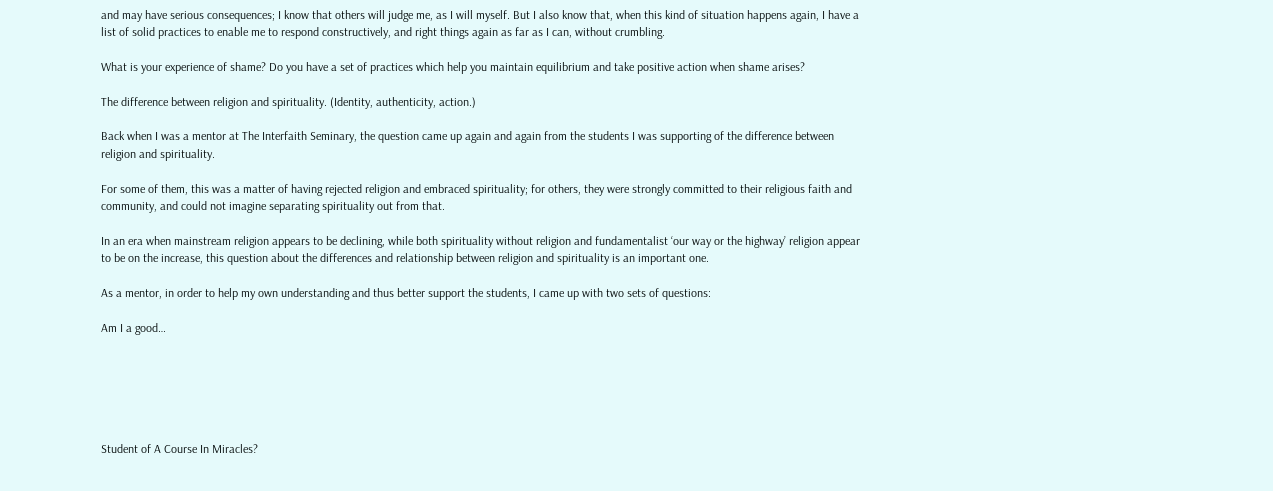and may have serious consequences; I know that others will judge me, as I will myself. But I also know that, when this kind of situation happens again, I have a list of solid practices to enable me to respond constructively, and right things again as far as I can, without crumbling.

What is your experience of shame? Do you have a set of practices which help you maintain equilibrium and take positive action when shame arises?

The difference between religion and spirituality. (Identity, authenticity, action.)

Back when I was a mentor at The Interfaith Seminary, the question came up again and again from the students I was supporting of the difference between religion and spirituality.

For some of them, this was a matter of having rejected religion and embraced spirituality; for others, they were strongly committed to their religious faith and community, and could not imagine separating spirituality out from that.

In an era when mainstream religion appears to be declining, while both spirituality without religion and fundamentalist ‘our way or the highway’ religion appear to be on the increase, this question about the differences and relationship between religion and spirituality is an important one.

As a mentor, in order to help my own understanding and thus better support the students, I came up with two sets of questions:

Am I a good…






Student of A Course In Miracles?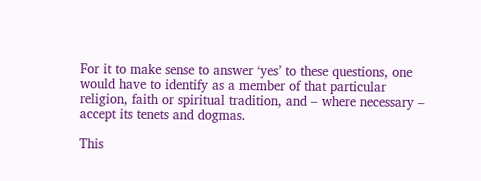For it to make sense to answer ‘yes’ to these questions, one would have to identify as a member of that particular religion, faith or spiritual tradition, and – where necessary – accept its tenets and dogmas.

This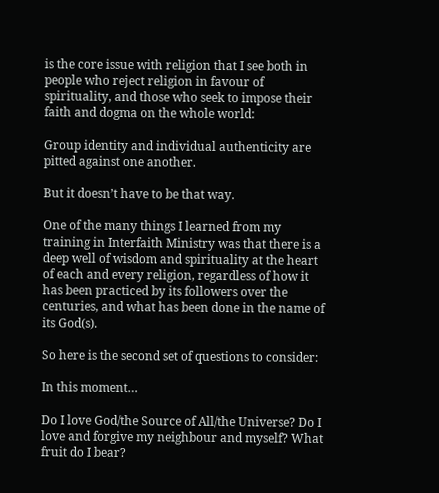is the core issue with religion that I see both in people who reject religion in favour of spirituality, and those who seek to impose their faith and dogma on the whole world:

Group identity and individual authenticity are pitted against one another.

But it doesn’t have to be that way.

One of the many things I learned from my training in Interfaith Ministry was that there is a deep well of wisdom and spirituality at the heart of each and every religion, regardless of how it has been practiced by its followers over the centuries, and what has been done in the name of its God(s).

So here is the second set of questions to consider:

In this moment…

Do I love God/the Source of All/the Universe? Do I love and forgive my neighbour and myself? What fruit do I bear?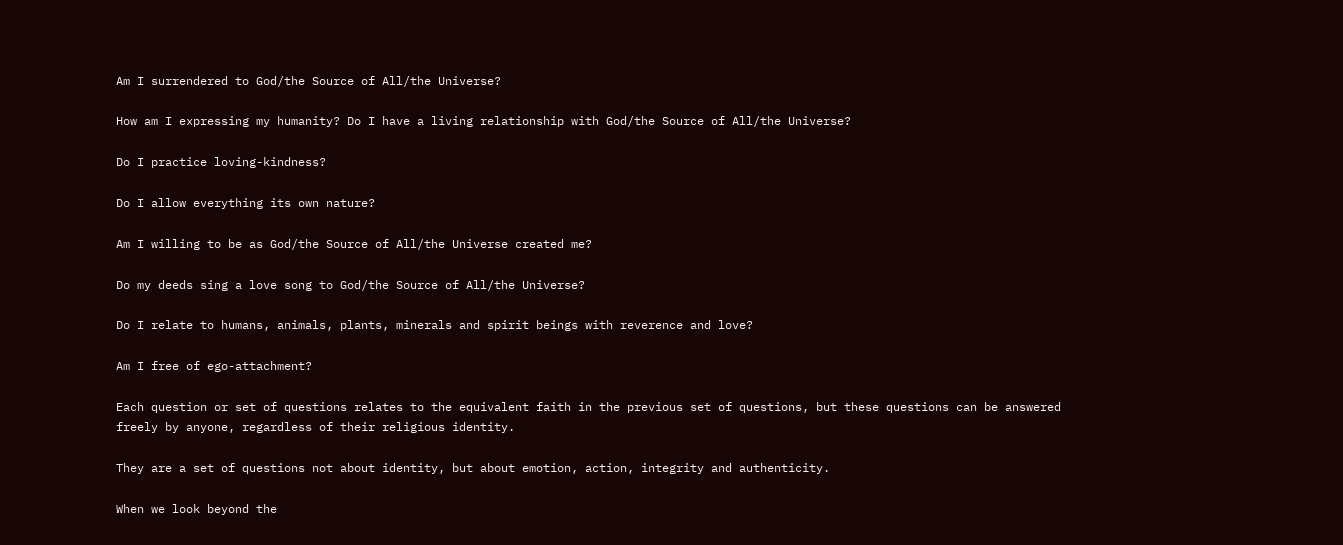Am I surrendered to God/the Source of All/the Universe?

How am I expressing my humanity? Do I have a living relationship with God/the Source of All/the Universe?

Do I practice loving-kindness?

Do I allow everything its own nature?

Am I willing to be as God/the Source of All/the Universe created me?

Do my deeds sing a love song to God/the Source of All/the Universe?

Do I relate to humans, animals, plants, minerals and spirit beings with reverence and love?

Am I free of ego-attachment?

Each question or set of questions relates to the equivalent faith in the previous set of questions, but these questions can be answered freely by anyone, regardless of their religious identity.

They are a set of questions not about identity, but about emotion, action, integrity and authenticity.

When we look beyond the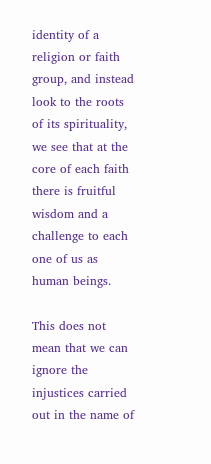identity of a religion or faith group, and instead look to the roots of its spirituality, we see that at the core of each faith there is fruitful wisdom and a challenge to each one of us as human beings.

This does not mean that we can ignore the injustices carried out in the name of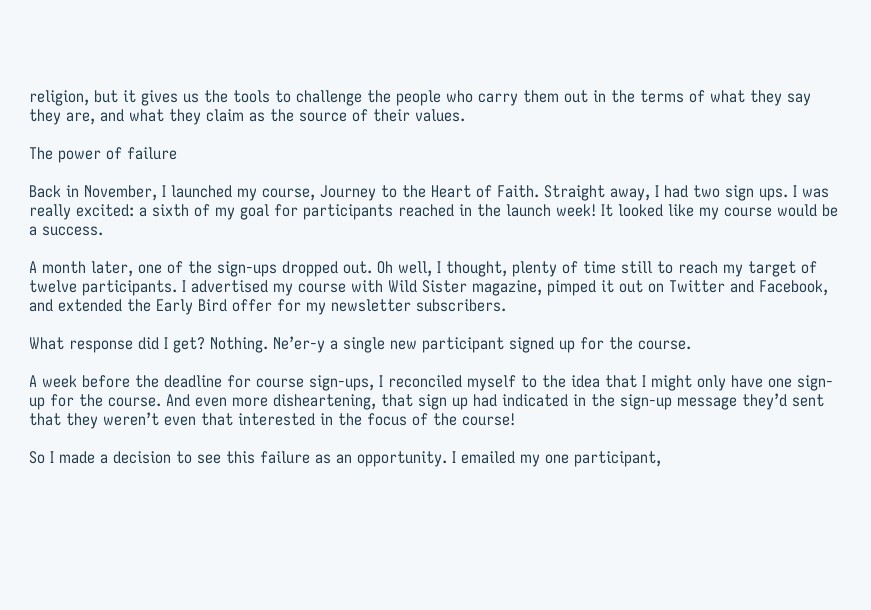religion, but it gives us the tools to challenge the people who carry them out in the terms of what they say they are, and what they claim as the source of their values.

The power of failure

Back in November, I launched my course, Journey to the Heart of Faith. Straight away, I had two sign ups. I was really excited: a sixth of my goal for participants reached in the launch week! It looked like my course would be a success.

A month later, one of the sign-ups dropped out. Oh well, I thought, plenty of time still to reach my target of twelve participants. I advertised my course with Wild Sister magazine, pimped it out on Twitter and Facebook, and extended the Early Bird offer for my newsletter subscribers.

What response did I get? Nothing. Ne’er-y a single new participant signed up for the course.

A week before the deadline for course sign-ups, I reconciled myself to the idea that I might only have one sign-up for the course. And even more disheartening, that sign up had indicated in the sign-up message they’d sent that they weren’t even that interested in the focus of the course!

So I made a decision to see this failure as an opportunity. I emailed my one participant,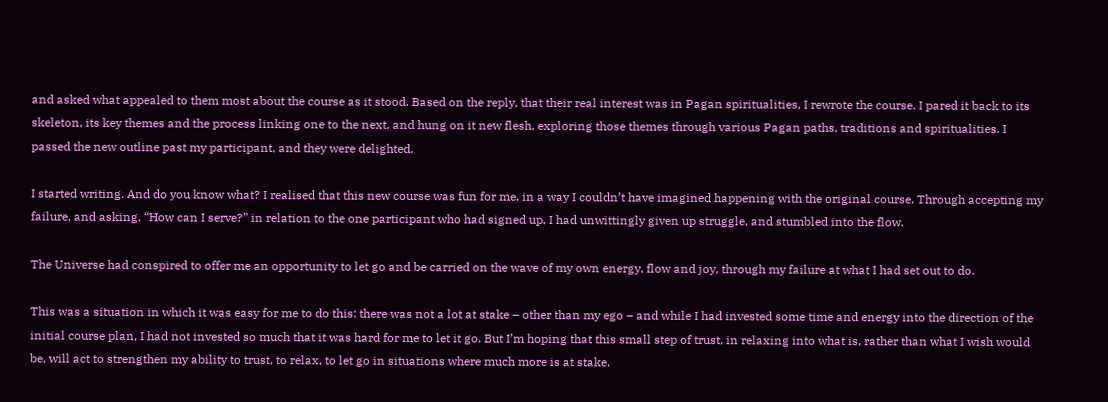and asked what appealed to them most about the course as it stood. Based on the reply, that their real interest was in Pagan spiritualities, I rewrote the course. I pared it back to its skeleton, its key themes and the process linking one to the next, and hung on it new flesh, exploring those themes through various Pagan paths, traditions and spiritualities. I passed the new outline past my participant, and they were delighted.

I started writing. And do you know what? I realised that this new course was fun for me, in a way I couldn’t have imagined happening with the original course. Through accepting my failure, and asking, “How can I serve?” in relation to the one participant who had signed up, I had unwittingly given up struggle, and stumbled into the flow.

The Universe had conspired to offer me an opportunity to let go and be carried on the wave of my own energy, flow and joy, through my failure at what I had set out to do.

This was a situation in which it was easy for me to do this: there was not a lot at stake – other than my ego – and while I had invested some time and energy into the direction of the initial course plan, I had not invested so much that it was hard for me to let it go. But I’m hoping that this small step of trust, in relaxing into what is, rather than what I wish would be, will act to strengthen my ability to trust, to relax, to let go in situations where much more is at stake.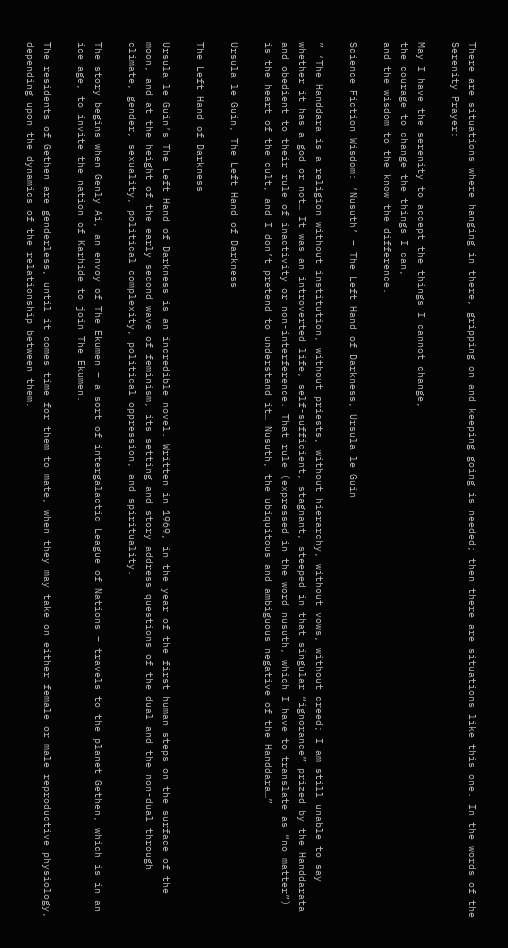There are situations where hanging in there, gripping on and keeping going is needed; then there are situations like this one. In the words of the Serenity Prayer:

May I have the serenity to accept the things I cannot change,
the courage to change the things I can,
and the wisdom to the know the difference.

Science Fiction Wisdom: ‘Nusuth’ – The Left Hand of Darkness, Ursula le Guin

” ‘The Handdara is a religion without institution, without priests, without hierarchy, without vows, without creed; I am still unable to say whether it has a god or not… It was an introverted life, self-sufficient, stagnant, steeped in that singular “ignorance” prized by the Handdarata and obedient to their rule of inactivity or non-interference. That rule (expressed in the word nusuth, which I have to translate as “no matter”) is the heart of the cult, and I don’t pretend to understand it… Nusuth, the ubiquitous and ambiguous negative of the Handdara…”

Ursula le Guin, The Left Hand of Darkness

The Left Hand of Darkness

Ursula le Guin’s The Left Hand of Darkness is an incredible novel. Written in 1969, in the year of the first human steps on the surface of the moon, and at the height of the early second wave of feminism, its setting and story address questions of the dual and the non-dual through climate, gender, sexuality, political complexity, political oppression, and spirituality.

The story begins when Genly Ai, an envoy of The Ekumen – a sort of intergalactic League of Nations – travels to the planet Gethen, which is in an ice age, to invite the nation of Karhide to join The Ekumen.

The residents of Gethen are genderless, until it comes time for them to mate, when they may take on either female or male reproductive physiology, depending upon the dynamics of the relationship between them.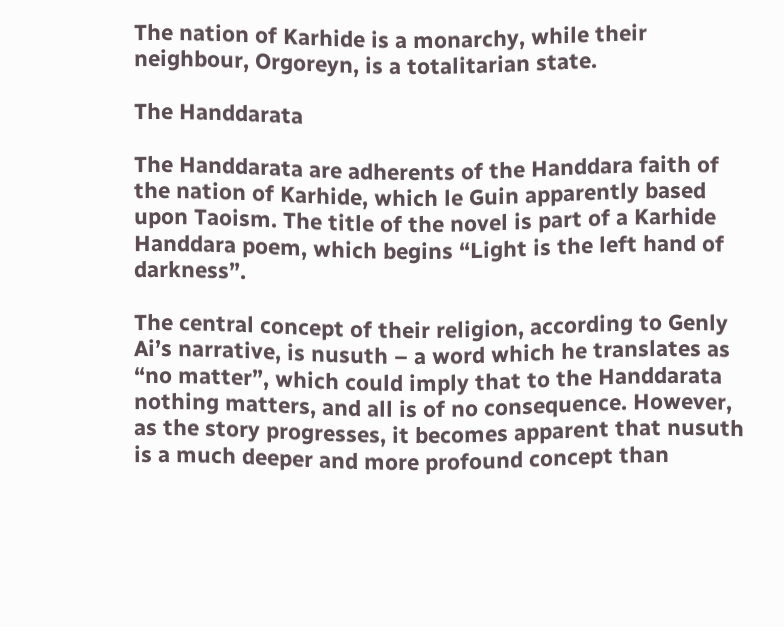The nation of Karhide is a monarchy, while their neighbour, Orgoreyn, is a totalitarian state.

The Handdarata

The Handdarata are adherents of the Handdara faith of the nation of Karhide, which le Guin apparently based upon Taoism. The title of the novel is part of a Karhide Handdara poem, which begins “Light is the left hand of darkness”.

The central concept of their religion, according to Genly Ai’s narrative, is nusuth – a word which he translates as “no matter”, which could imply that to the Handdarata nothing matters, and all is of no consequence. However, as the story progresses, it becomes apparent that nusuth is a much deeper and more profound concept than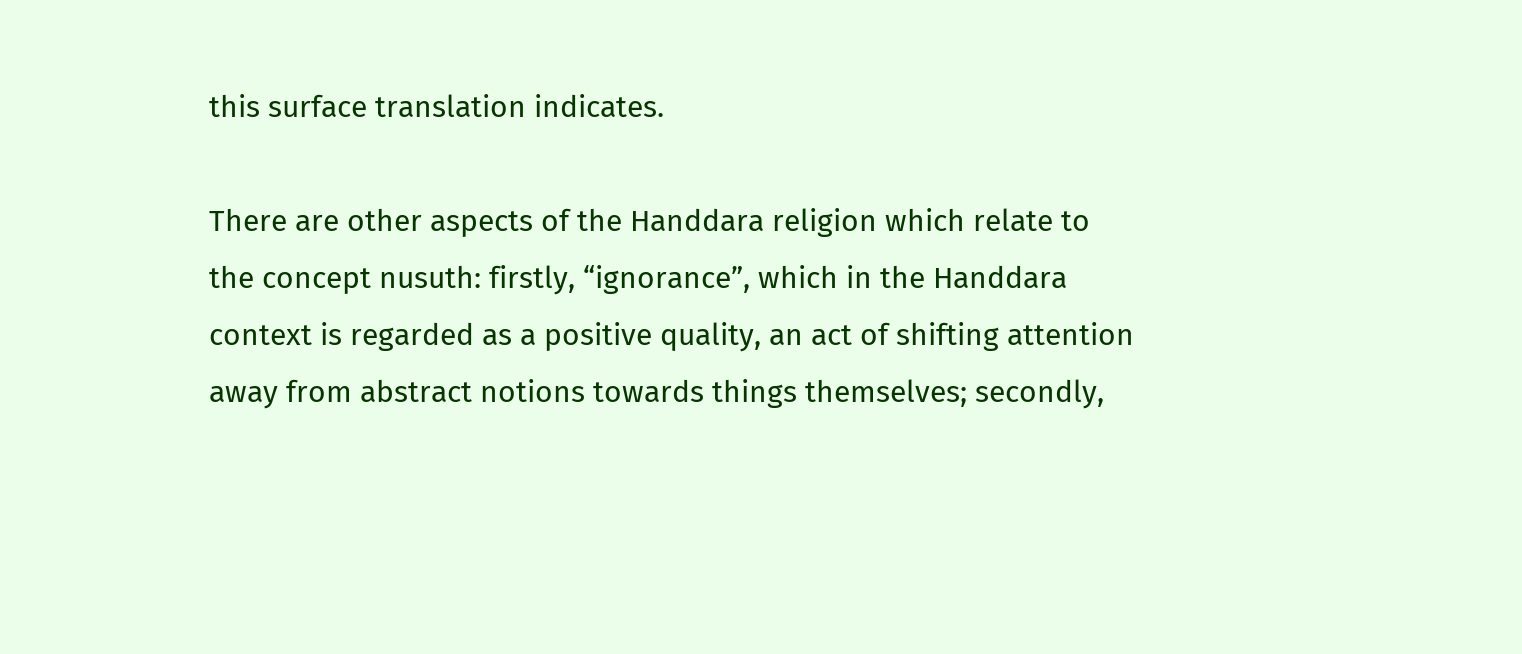this surface translation indicates.

There are other aspects of the Handdara religion which relate to the concept nusuth: firstly, “ignorance”, which in the Handdara context is regarded as a positive quality, an act of shifting attention away from abstract notions towards things themselves; secondly,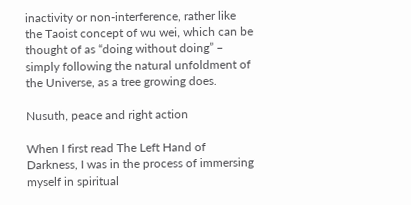inactivity or non-interference, rather like the Taoist concept of wu wei, which can be thought of as “doing without doing” –  simply following the natural unfoldment of the Universe, as a tree growing does.

Nusuth, peace and right action

When I first read The Left Hand of Darkness, I was in the process of immersing myself in spiritual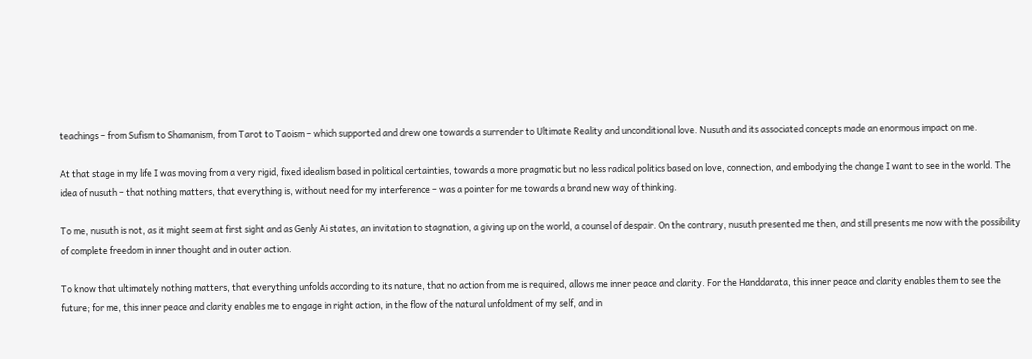teachings – from Sufism to Shamanism, from Tarot to Taoism – which supported and drew one towards a surrender to Ultimate Reality and unconditional love. Nusuth and its associated concepts made an enormous impact on me.

At that stage in my life I was moving from a very rigid, fixed idealism based in political certainties, towards a more pragmatic but no less radical politics based on love, connection, and embodying the change I want to see in the world. The idea of nusuth – that nothing matters, that everything is, without need for my interference – was a pointer for me towards a brand new way of thinking.

To me, nusuth is not, as it might seem at first sight and as Genly Ai states, an invitation to stagnation, a giving up on the world, a counsel of despair. On the contrary, nusuth presented me then, and still presents me now with the possibility of complete freedom in inner thought and in outer action.

To know that ultimately nothing matters, that everything unfolds according to its nature, that no action from me is required, allows me inner peace and clarity. For the Handdarata, this inner peace and clarity enables them to see the future; for me, this inner peace and clarity enables me to engage in right action, in the flow of the natural unfoldment of my self, and in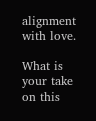alignment with love.

What is your take on this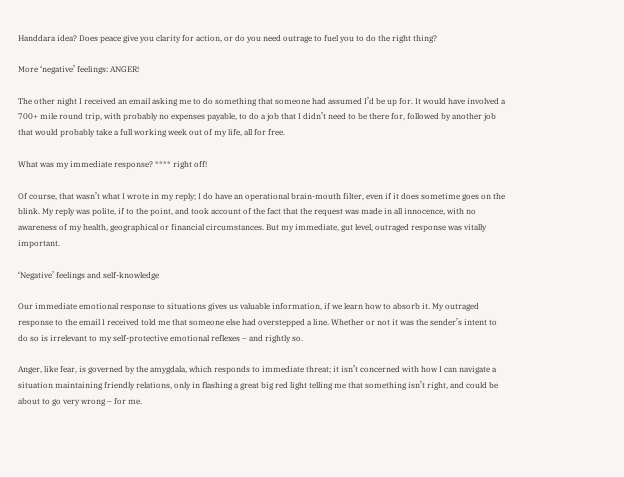Handdara idea? Does peace give you clarity for action, or do you need outrage to fuel you to do the right thing?

More ‘negative’ feelings: ANGER!

The other night I received an email asking me to do something that someone had assumed I’d be up for. It would have involved a 700+ mile round trip, with probably no expenses payable, to do a job that I didn’t need to be there for, followed by another job that would probably take a full working week out of my life, all for free.

What was my immediate response? **** right off!

Of course, that wasn’t what I wrote in my reply; I do have an operational brain-mouth filter, even if it does sometime goes on the blink. My reply was polite, if to the point, and took account of the fact that the request was made in all innocence, with no awareness of my health, geographical or financial circumstances. But my immediate, gut level, outraged response was vitally important.

‘Negative’ feelings and self-knowledge

Our immediate emotional response to situations gives us valuable information, if we learn how to absorb it. My outraged response to the email I received told me that someone else had overstepped a line. Whether or not it was the sender’s intent to do so is irrelevant to my self-protective emotional reflexes – and rightly so.

Anger, like fear, is governed by the amygdala, which responds to immediate threat; it isn’t concerned with how I can navigate a situation maintaining friendly relations, only in flashing a great big red light telling me that something isn’t right, and could be about to go very wrong – for me.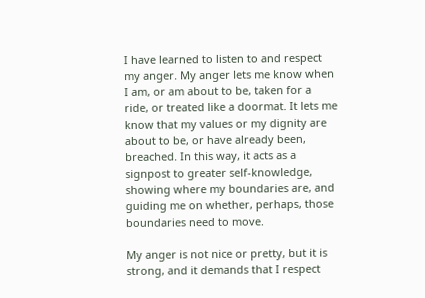I have learned to listen to and respect my anger. My anger lets me know when I am, or am about to be, taken for a ride, or treated like a doormat. It lets me know that my values or my dignity are about to be, or have already been, breached. In this way, it acts as a signpost to greater self-knowledge, showing where my boundaries are, and guiding me on whether, perhaps, those boundaries need to move.

My anger is not nice or pretty, but it is strong, and it demands that I respect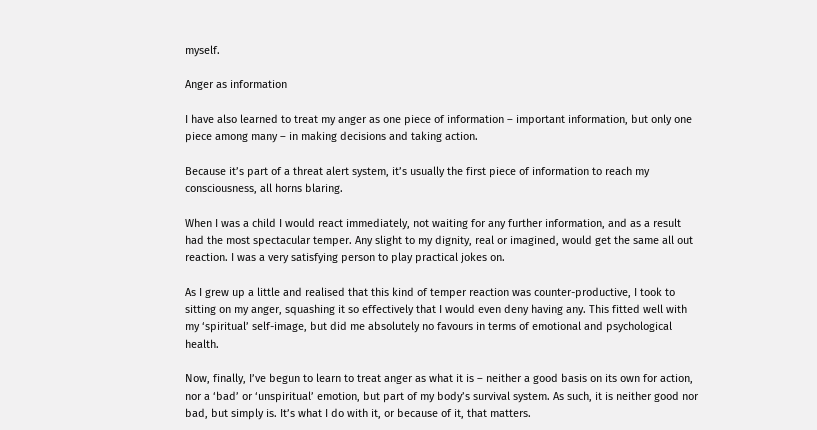myself.

Anger as information

I have also learned to treat my anger as one piece of information – important information, but only one piece among many – in making decisions and taking action.

Because it’s part of a threat alert system, it’s usually the first piece of information to reach my consciousness, all horns blaring.

When I was a child I would react immediately, not waiting for any further information, and as a result had the most spectacular temper. Any slight to my dignity, real or imagined, would get the same all out reaction. I was a very satisfying person to play practical jokes on.

As I grew up a little and realised that this kind of temper reaction was counter-productive, I took to sitting on my anger, squashing it so effectively that I would even deny having any. This fitted well with my ‘spiritual’ self-image, but did me absolutely no favours in terms of emotional and psychological health.

Now, finally, I’ve begun to learn to treat anger as what it is – neither a good basis on its own for action, nor a ‘bad’ or ‘unspiritual’ emotion, but part of my body’s survival system. As such, it is neither good nor bad, but simply is. It’s what I do with it, or because of it, that matters.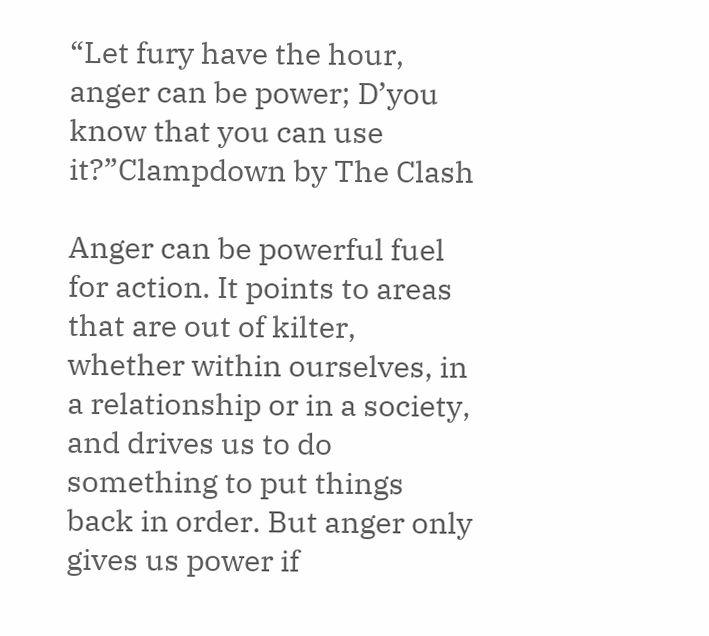“Let fury have the hour, anger can be power; D’you know that you can use it?”Clampdown by The Clash

Anger can be powerful fuel for action. It points to areas that are out of kilter, whether within ourselves, in a relationship or in a society, and drives us to do something to put things back in order. But anger only gives us power if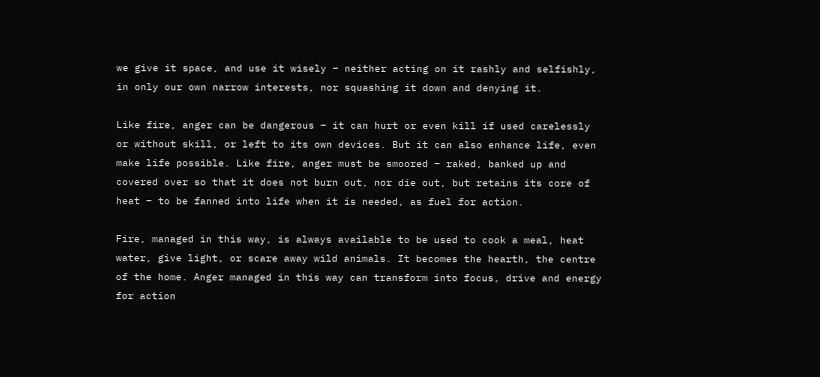we give it space, and use it wisely – neither acting on it rashly and selfishly, in only our own narrow interests, nor squashing it down and denying it.

Like fire, anger can be dangerous – it can hurt or even kill if used carelessly or without skill, or left to its own devices. But it can also enhance life, even make life possible. Like fire, anger must be smoored – raked, banked up and covered over so that it does not burn out, nor die out, but retains its core of heat – to be fanned into life when it is needed, as fuel for action.

Fire, managed in this way, is always available to be used to cook a meal, heat water, give light, or scare away wild animals. It becomes the hearth, the centre of the home. Anger managed in this way can transform into focus, drive and energy for action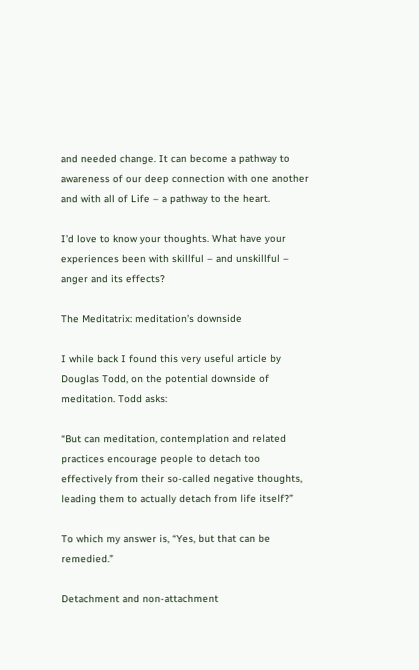and needed change. It can become a pathway to awareness of our deep connection with one another and with all of Life – a pathway to the heart.

I’d love to know your thoughts. What have your experiences been with skillful – and unskillful – anger and its effects?

The Meditatrix: meditation’s downside

I while back I found this very useful article by Douglas Todd, on the potential downside of meditation. Todd asks:

“But can meditation, contemplation and related practices encourage people to detach too effectively from their so-called negative thoughts, leading them to actually detach from life itself?”

To which my answer is, “Yes, but that can be remedied.”

Detachment and non-attachment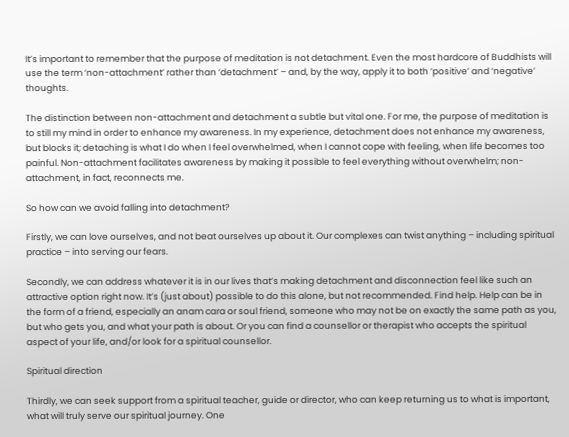It’s important to remember that the purpose of meditation is not detachment. Even the most hardcore of Buddhists will use the term ‘non-attachment’ rather than ‘detachment’ – and, by the way, apply it to both ‘positive’ and ‘negative’ thoughts.

The distinction between non-attachment and detachment a subtle but vital one. For me, the purpose of meditation is to still my mind in order to enhance my awareness. In my experience, detachment does not enhance my awareness, but blocks it; detaching is what I do when I feel overwhelmed, when I cannot cope with feeling, when life becomes too painful. Non-attachment facilitates awareness by making it possible to feel everything without overwhelm; non-attachment, in fact, reconnects me.

So how can we avoid falling into detachment?

Firstly, we can love ourselves, and not beat ourselves up about it. Our complexes can twist anything – including spiritual practice – into serving our fears.

Secondly, we can address whatever it is in our lives that’s making detachment and disconnection feel like such an attractive option right now. It’s (just about) possible to do this alone, but not recommended. Find help. Help can be in the form of a friend, especially an anam cara or soul friend, someone who may not be on exactly the same path as you, but who gets you, and what your path is about. Or you can find a counsellor or therapist who accepts the spiritual aspect of your life, and/or look for a spiritual counsellor.

Spiritual direction

Thirdly, we can seek support from a spiritual teacher, guide or director, who can keep returning us to what is important, what will truly serve our spiritual journey. One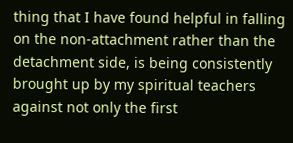thing that I have found helpful in falling on the non-attachment rather than the detachment side, is being consistently brought up by my spiritual teachers against not only the first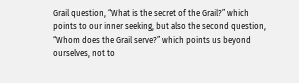Grail question, “What is the secret of the Grail?” which points to our inner seeking, but also the second question, “Whom does the Grail serve?” which points us beyond ourselves, not to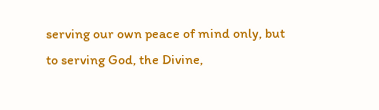serving our own peace of mind only, but to serving God, the Divine,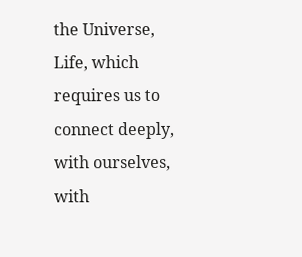the Universe, Life, which requires us to connect deeply, with ourselves, with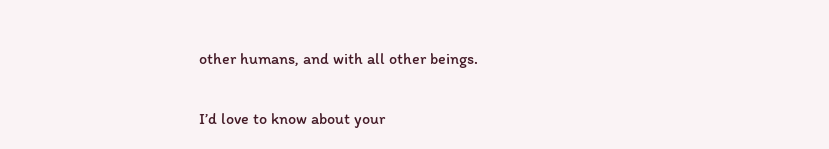other humans, and with all other beings.

I’d love to know about your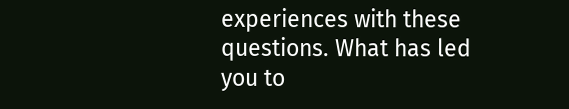experiences with these questions. What has led you to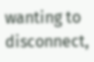wanting to disconnect,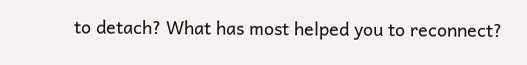to detach? What has most helped you to reconnect?